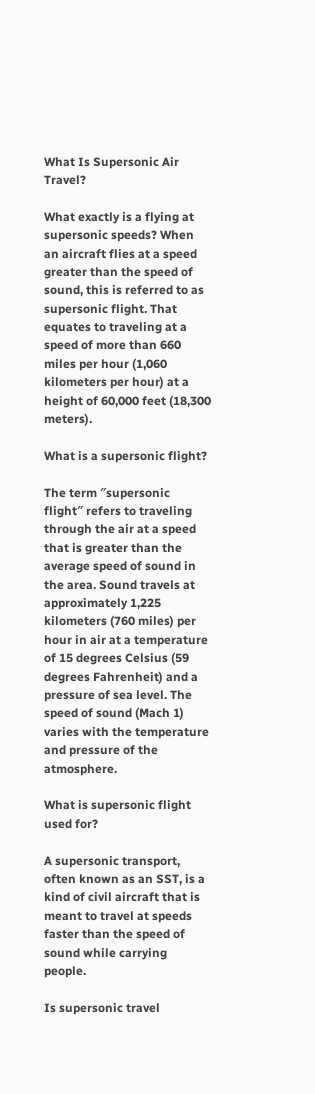What Is Supersonic Air Travel?

What exactly is a flying at supersonic speeds? When an aircraft flies at a speed greater than the speed of sound, this is referred to as supersonic flight. That equates to traveling at a speed of more than 660 miles per hour (1,060 kilometers per hour) at a height of 60,000 feet (18,300 meters).

What is a supersonic flight?

The term ″supersonic flight″ refers to traveling through the air at a speed that is greater than the average speed of sound in the area. Sound travels at approximately 1,225 kilometers (760 miles) per hour in air at a temperature of 15 degrees Celsius (59 degrees Fahrenheit) and a pressure of sea level. The speed of sound (Mach 1) varies with the temperature and pressure of the atmosphere.

What is supersonic flight used for?

A supersonic transport, often known as an SST, is a kind of civil aircraft that is meant to travel at speeds faster than the speed of sound while carrying people.

Is supersonic travel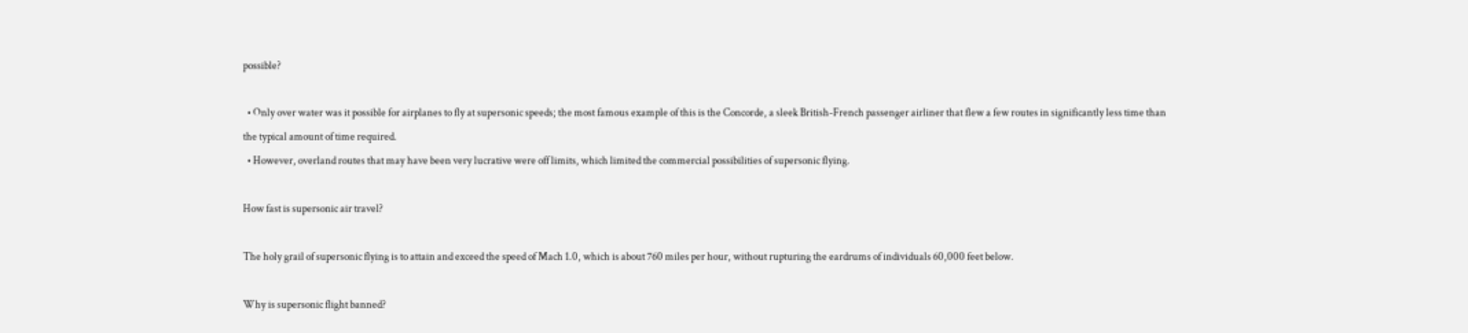possible?

  • Only over water was it possible for airplanes to fly at supersonic speeds; the most famous example of this is the Concorde, a sleek British-French passenger airliner that flew a few routes in significantly less time than the typical amount of time required.
  • However, overland routes that may have been very lucrative were off limits, which limited the commercial possibilities of supersonic flying.

How fast is supersonic air travel?

The holy grail of supersonic flying is to attain and exceed the speed of Mach 1.0, which is about 760 miles per hour, without rupturing the eardrums of individuals 60,000 feet below.

Why is supersonic flight banned?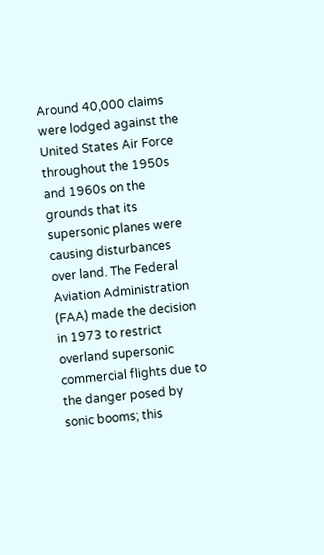Around 40,000 claims were lodged against the United States Air Force throughout the 1950s and 1960s on the grounds that its supersonic planes were causing disturbances over land. The Federal Aviation Administration (FAA) made the decision in 1973 to restrict overland supersonic commercial flights due to the danger posed by sonic booms; this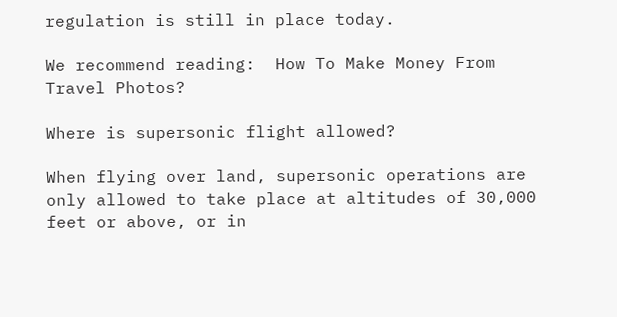regulation is still in place today.

We recommend reading:  How To Make Money From Travel Photos?

Where is supersonic flight allowed?

When flying over land, supersonic operations are only allowed to take place at altitudes of 30,000 feet or above, or in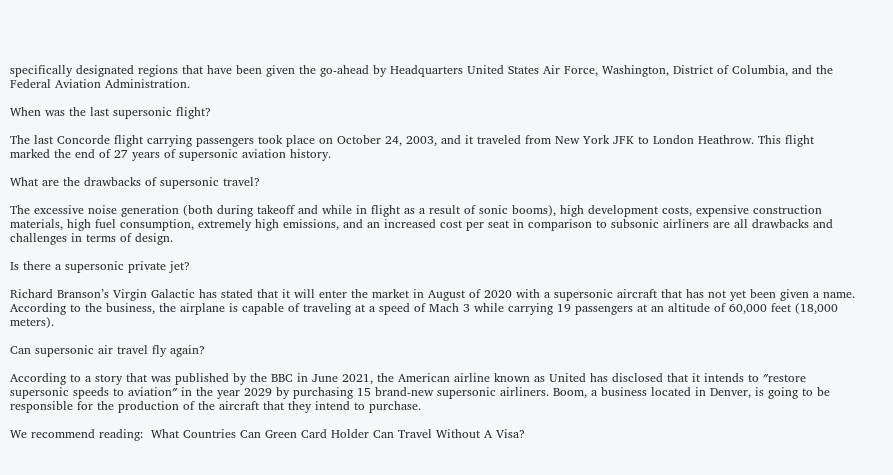specifically designated regions that have been given the go-ahead by Headquarters United States Air Force, Washington, District of Columbia, and the Federal Aviation Administration.

When was the last supersonic flight?

The last Concorde flight carrying passengers took place on October 24, 2003, and it traveled from New York JFK to London Heathrow. This flight marked the end of 27 years of supersonic aviation history.

What are the drawbacks of supersonic travel?

The excessive noise generation (both during takeoff and while in flight as a result of sonic booms), high development costs, expensive construction materials, high fuel consumption, extremely high emissions, and an increased cost per seat in comparison to subsonic airliners are all drawbacks and challenges in terms of design.

Is there a supersonic private jet?

Richard Branson’s Virgin Galactic has stated that it will enter the market in August of 2020 with a supersonic aircraft that has not yet been given a name. According to the business, the airplane is capable of traveling at a speed of Mach 3 while carrying 19 passengers at an altitude of 60,000 feet (18,000 meters).

Can supersonic air travel fly again?

According to a story that was published by the BBC in June 2021, the American airline known as United has disclosed that it intends to ″restore supersonic speeds to aviation″ in the year 2029 by purchasing 15 brand-new supersonic airliners. Boom, a business located in Denver, is going to be responsible for the production of the aircraft that they intend to purchase.

We recommend reading:  What Countries Can Green Card Holder Can Travel Without A Visa?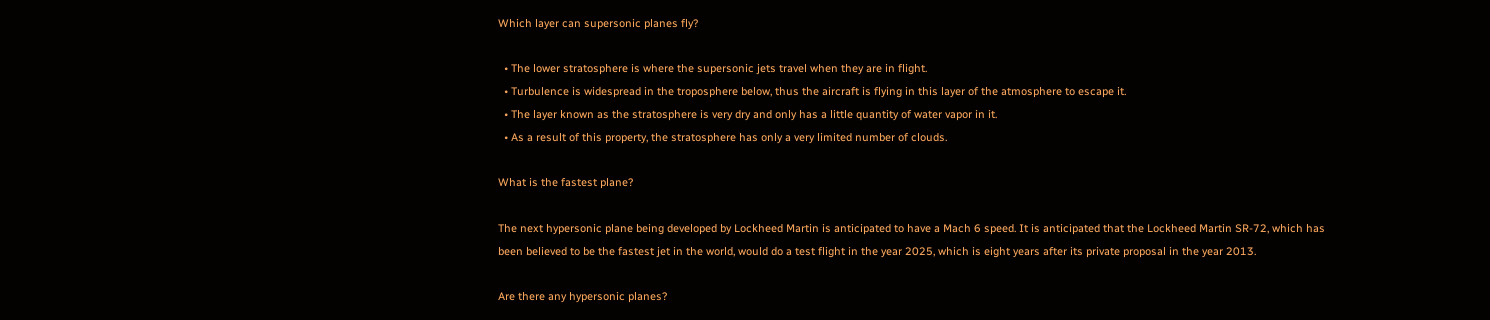Which layer can supersonic planes fly?

  • The lower stratosphere is where the supersonic jets travel when they are in flight.
  • Turbulence is widespread in the troposphere below, thus the aircraft is flying in this layer of the atmosphere to escape it.
  • The layer known as the stratosphere is very dry and only has a little quantity of water vapor in it.
  • As a result of this property, the stratosphere has only a very limited number of clouds.

What is the fastest plane?

The next hypersonic plane being developed by Lockheed Martin is anticipated to have a Mach 6 speed. It is anticipated that the Lockheed Martin SR-72, which has been believed to be the fastest jet in the world, would do a test flight in the year 2025, which is eight years after its private proposal in the year 2013.

Are there any hypersonic planes?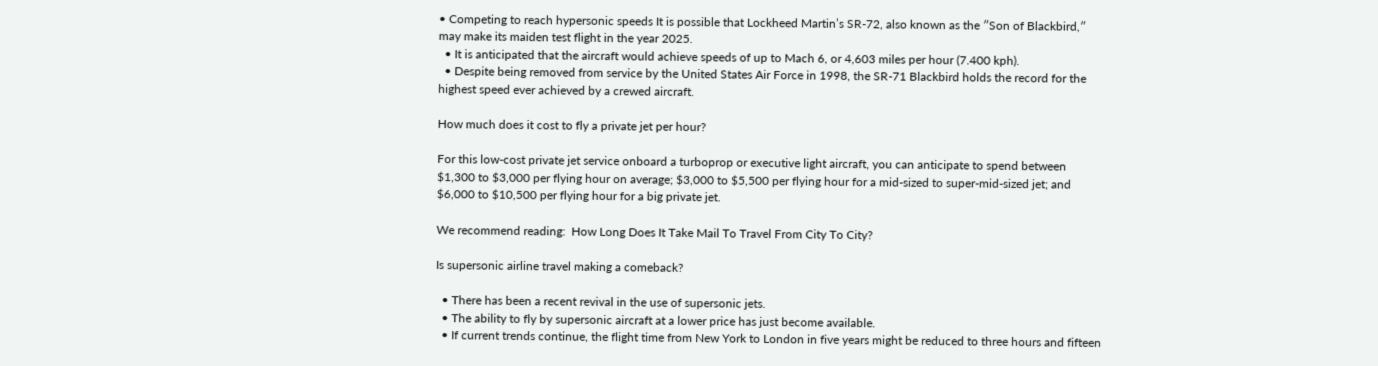• Competing to reach hypersonic speeds It is possible that Lockheed Martin’s SR-72, also known as the ″Son of Blackbird,″ may make its maiden test flight in the year 2025.
  • It is anticipated that the aircraft would achieve speeds of up to Mach 6, or 4,603 miles per hour (7.400 kph).
  • Despite being removed from service by the United States Air Force in 1998, the SR-71 Blackbird holds the record for the highest speed ever achieved by a crewed aircraft.

How much does it cost to fly a private jet per hour?

For this low-cost private jet service onboard a turboprop or executive light aircraft, you can anticipate to spend between $1,300 to $3,000 per flying hour on average; $3,000 to $5,500 per flying hour for a mid-sized to super-mid-sized jet; and $6,000 to $10,500 per flying hour for a big private jet.

We recommend reading:  How Long Does It Take Mail To Travel From City To City?

Is supersonic airline travel making a comeback?

  • There has been a recent revival in the use of supersonic jets.
  • The ability to fly by supersonic aircraft at a lower price has just become available.
  • If current trends continue, the flight time from New York to London in five years might be reduced to three hours and fifteen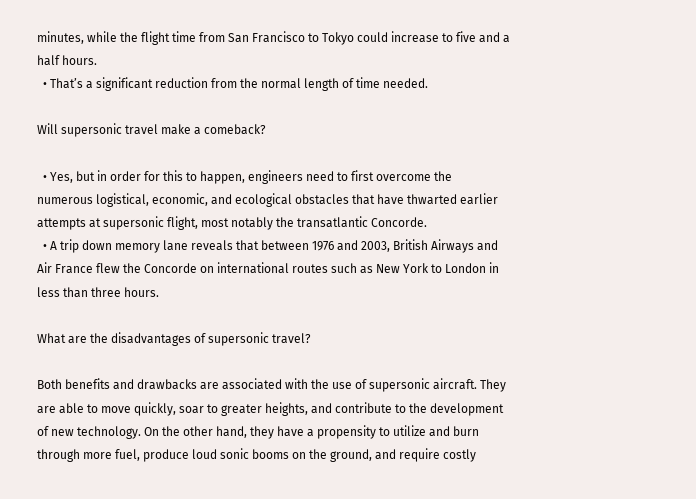minutes, while the flight time from San Francisco to Tokyo could increase to five and a half hours.
  • That’s a significant reduction from the normal length of time needed.

Will supersonic travel make a comeback?

  • Yes, but in order for this to happen, engineers need to first overcome the numerous logistical, economic, and ecological obstacles that have thwarted earlier attempts at supersonic flight, most notably the transatlantic Concorde.
  • A trip down memory lane reveals that between 1976 and 2003, British Airways and Air France flew the Concorde on international routes such as New York to London in less than three hours.

What are the disadvantages of supersonic travel?

Both benefits and drawbacks are associated with the use of supersonic aircraft. They are able to move quickly, soar to greater heights, and contribute to the development of new technology. On the other hand, they have a propensity to utilize and burn through more fuel, produce loud sonic booms on the ground, and require costly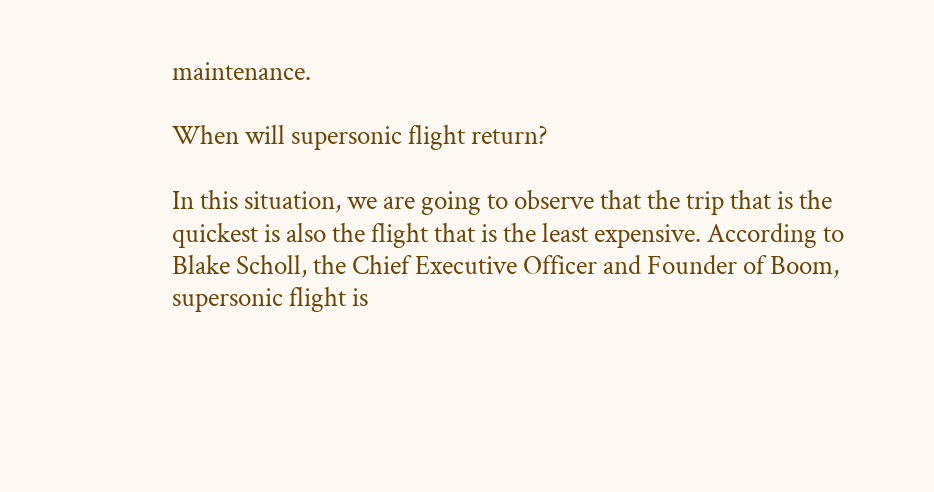maintenance.

When will supersonic flight return?

In this situation, we are going to observe that the trip that is the quickest is also the flight that is the least expensive. According to Blake Scholl, the Chief Executive Officer and Founder of Boom, supersonic flight is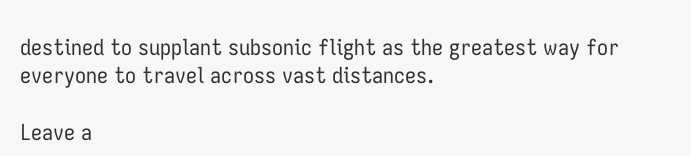destined to supplant subsonic flight as the greatest way for everyone to travel across vast distances.

Leave a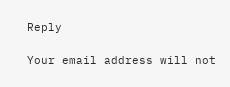Reply

Your email address will not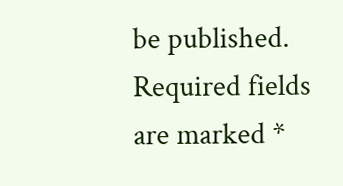be published. Required fields are marked *